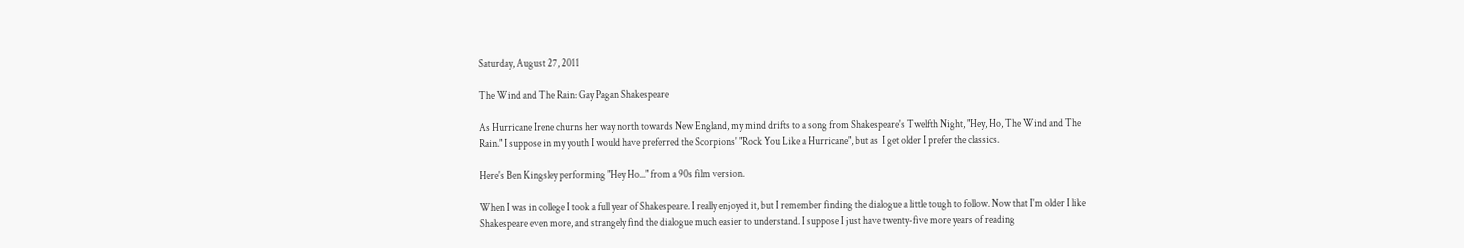Saturday, August 27, 2011

The Wind and The Rain: Gay Pagan Shakespeare

As Hurricane Irene churns her way north towards New England, my mind drifts to a song from Shakespeare's Twelfth Night, "Hey, Ho, The Wind and The Rain." I suppose in my youth I would have preferred the Scorpions' "Rock You Like a Hurricane", but as  I get older I prefer the classics.

Here's Ben Kingsley performing "Hey Ho..." from a 90s film version.

When I was in college I took a full year of Shakespeare. I really enjoyed it, but I remember finding the dialogue a little tough to follow. Now that I'm older I like Shakespeare even more, and strangely find the dialogue much easier to understand. I suppose I just have twenty-five more years of reading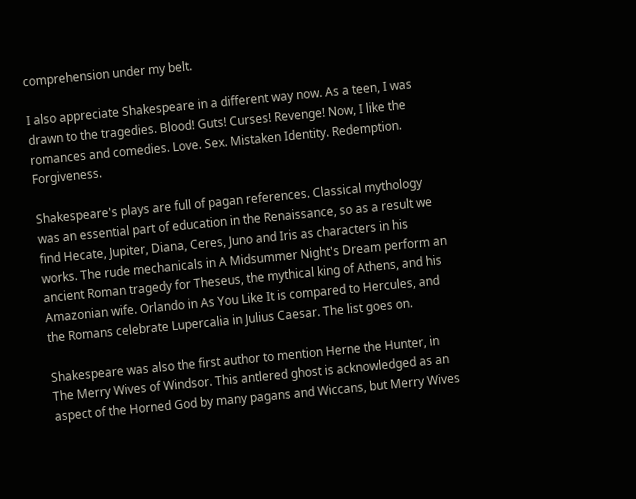comprehension under my belt.

I also appreciate Shakespeare in a different way now. As a teen, I was drawn to the tragedies. Blood! Guts! Curses! Revenge! Now, I like the romances and comedies. Love. Sex. Mistaken Identity. Redemption. Forgiveness.

Shakespeare's plays are full of pagan references. Classical mythology was an essential part of education in the Renaissance, so as a result we find Hecate, Jupiter, Diana, Ceres, Juno and Iris as characters in his works. The rude mechanicals in A Midsummer Night's Dream perform an ancient Roman tragedy for Theseus, the mythical king of Athens, and his Amazonian wife. Orlando in As You Like It is compared to Hercules, and the Romans celebrate Lupercalia in Julius Caesar. The list goes on.

Shakespeare was also the first author to mention Herne the Hunter, in The Merry Wives of Windsor. This antlered ghost is acknowledged as an aspect of the Horned God by many pagans and Wiccans, but Merry Wives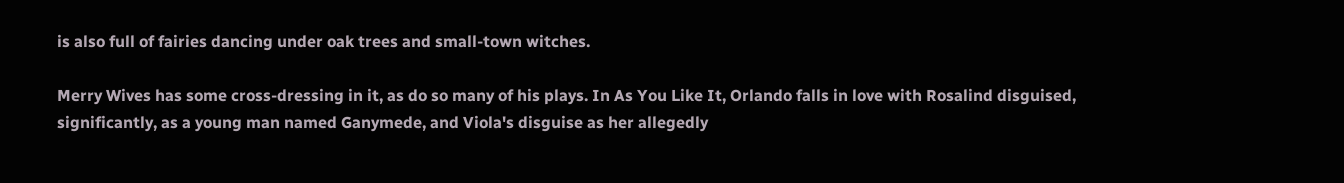is also full of fairies dancing under oak trees and small-town witches.

Merry Wives has some cross-dressing in it, as do so many of his plays. In As You Like It, Orlando falls in love with Rosalind disguised, significantly, as a young man named Ganymede, and Viola's disguise as her allegedly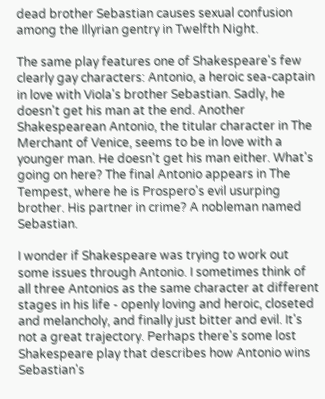dead brother Sebastian causes sexual confusion among the Illyrian gentry in Twelfth Night.

The same play features one of Shakespeare's few clearly gay characters: Antonio, a heroic sea-captain in love with Viola's brother Sebastian. Sadly, he doesn't get his man at the end. Another Shakespearean Antonio, the titular character in The Merchant of Venice, seems to be in love with a younger man. He doesn't get his man either. What's going on here? The final Antonio appears in The Tempest, where he is Prospero's evil usurping brother. His partner in crime? A nobleman named Sebastian.

I wonder if Shakespeare was trying to work out some issues through Antonio. I sometimes think of all three Antonios as the same character at different stages in his life - openly loving and heroic, closeted and melancholy, and finally just bitter and evil. It's not a great trajectory. Perhaps there's some lost Shakespeare play that describes how Antonio wins Sebastian's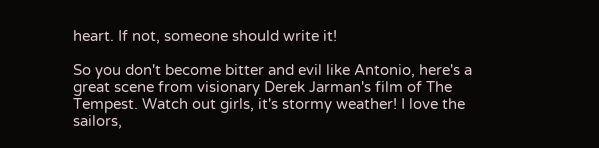heart. If not, someone should write it!

So you don't become bitter and evil like Antonio, here's a great scene from visionary Derek Jarman's film of The Tempest. Watch out girls, it's stormy weather! I love the sailors,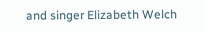and singer Elizabeth Welch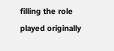filling the role played originally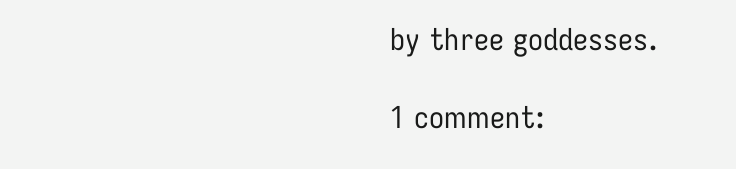by three goddesses.

1 comment: